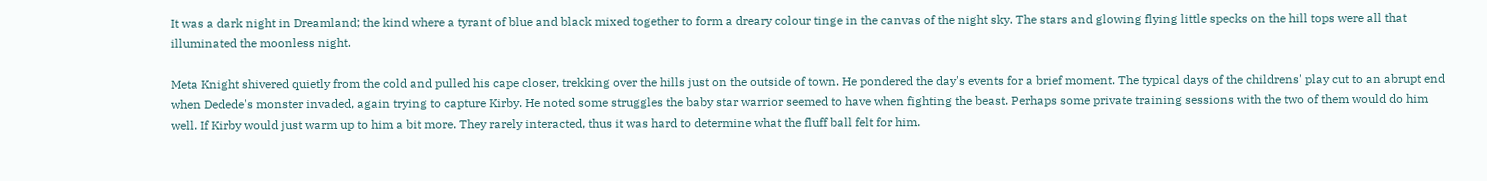It was a dark night in Dreamland; the kind where a tyrant of blue and black mixed together to form a dreary colour tinge in the canvas of the night sky. The stars and glowing flying little specks on the hill tops were all that illuminated the moonless night.

Meta Knight shivered quietly from the cold and pulled his cape closer, trekking over the hills just on the outside of town. He pondered the day's events for a brief moment. The typical days of the childrens' play cut to an abrupt end when Dedede's monster invaded, again trying to capture Kirby. He noted some struggles the baby star warrior seemed to have when fighting the beast. Perhaps some private training sessions with the two of them would do him well. If Kirby would just warm up to him a bit more. They rarely interacted, thus it was hard to determine what the fluff ball felt for him.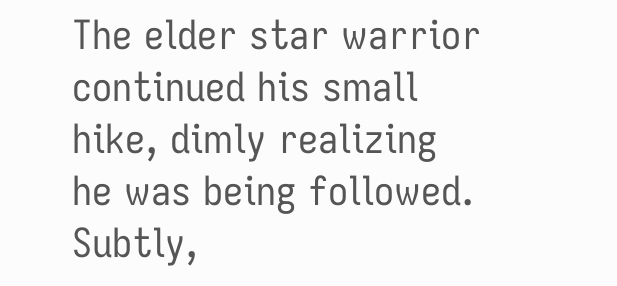The elder star warrior continued his small hike, dimly realizing he was being followed. Subtly,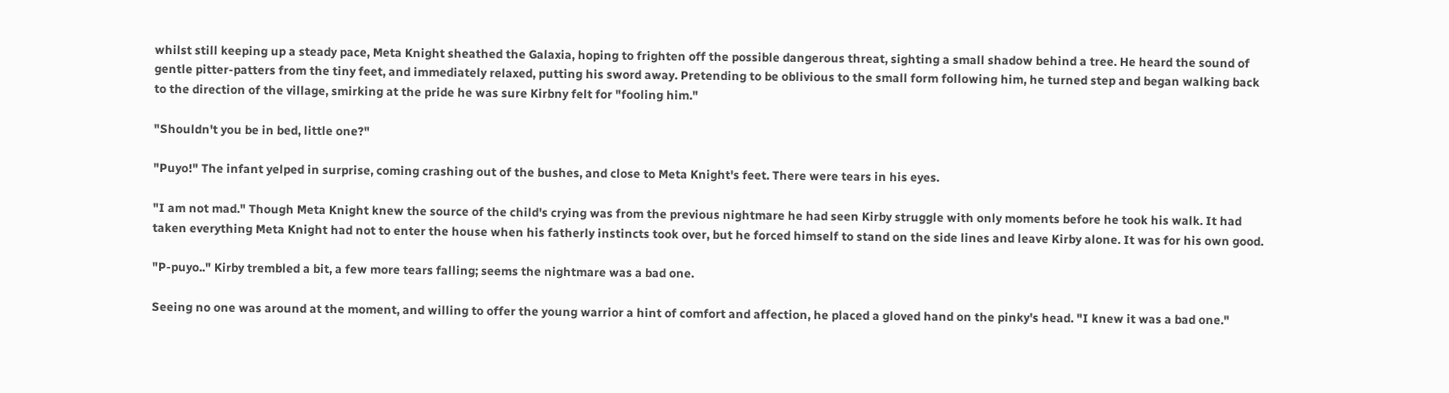whilst still keeping up a steady pace, Meta Knight sheathed the Galaxia, hoping to frighten off the possible dangerous threat, sighting a small shadow behind a tree. He heard the sound of gentle pitter-patters from the tiny feet, and immediately relaxed, putting his sword away. Pretending to be oblivious to the small form following him, he turned step and began walking back to the direction of the village, smirking at the pride he was sure Kirbny felt for "fooling him."

"Shouldn't you be in bed, little one?"

"Puyo!" The infant yelped in surprise, coming crashing out of the bushes, and close to Meta Knight's feet. There were tears in his eyes.

"I am not mad." Though Meta Knight knew the source of the child's crying was from the previous nightmare he had seen Kirby struggle with only moments before he took his walk. It had taken everything Meta Knight had not to enter the house when his fatherly instincts took over, but he forced himself to stand on the side lines and leave Kirby alone. It was for his own good.

"P-puyo.." Kirby trembled a bit, a few more tears falling; seems the nightmare was a bad one.

Seeing no one was around at the moment, and willing to offer the young warrior a hint of comfort and affection, he placed a gloved hand on the pinky's head. "I knew it was a bad one."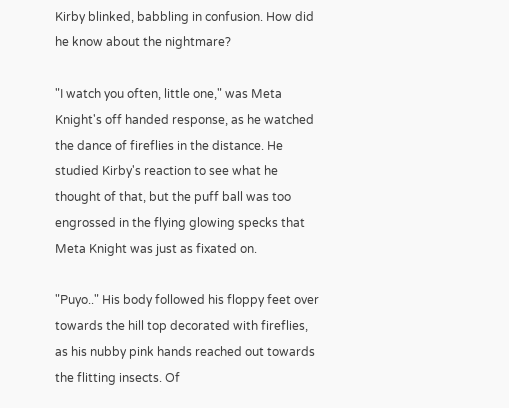Kirby blinked, babbling in confusion. How did he know about the nightmare?

"I watch you often, little one," was Meta Knight's off handed response, as he watched the dance of fireflies in the distance. He studied Kirby's reaction to see what he thought of that, but the puff ball was too engrossed in the flying glowing specks that Meta Knight was just as fixated on.

"Puyo.." His body followed his floppy feet over towards the hill top decorated with fireflies, as his nubby pink hands reached out towards the flitting insects. Of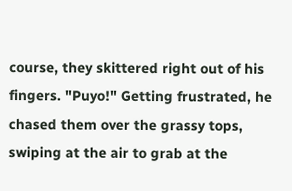course, they skittered right out of his fingers. "Puyo!" Getting frustrated, he chased them over the grassy tops, swiping at the air to grab at the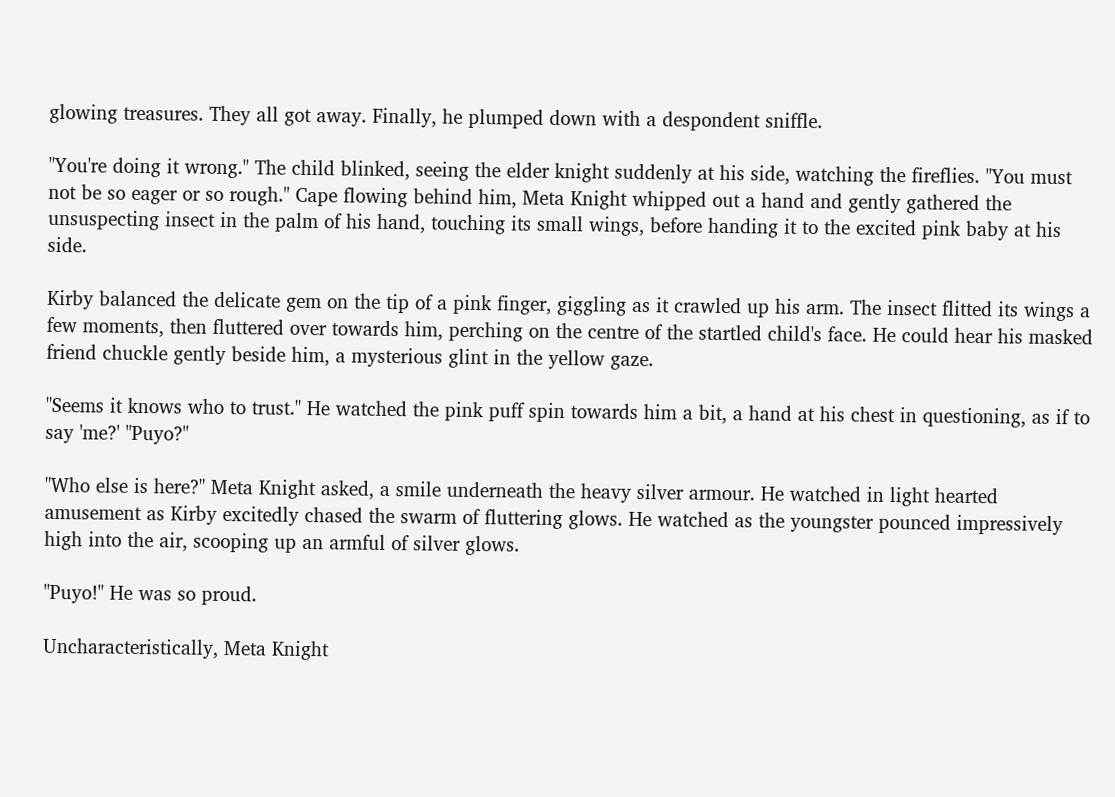glowing treasures. They all got away. Finally, he plumped down with a despondent sniffle.

"You're doing it wrong." The child blinked, seeing the elder knight suddenly at his side, watching the fireflies. "You must not be so eager or so rough." Cape flowing behind him, Meta Knight whipped out a hand and gently gathered the unsuspecting insect in the palm of his hand, touching its small wings, before handing it to the excited pink baby at his side.

Kirby balanced the delicate gem on the tip of a pink finger, giggling as it crawled up his arm. The insect flitted its wings a few moments, then fluttered over towards him, perching on the centre of the startled child's face. He could hear his masked friend chuckle gently beside him, a mysterious glint in the yellow gaze.

"Seems it knows who to trust." He watched the pink puff spin towards him a bit, a hand at his chest in questioning, as if to say 'me?' "Puyo?"

"Who else is here?" Meta Knight asked, a smile underneath the heavy silver armour. He watched in light hearted amusement as Kirby excitedly chased the swarm of fluttering glows. He watched as the youngster pounced impressively high into the air, scooping up an armful of silver glows.

"Puyo!" He was so proud.

Uncharacteristically, Meta Knight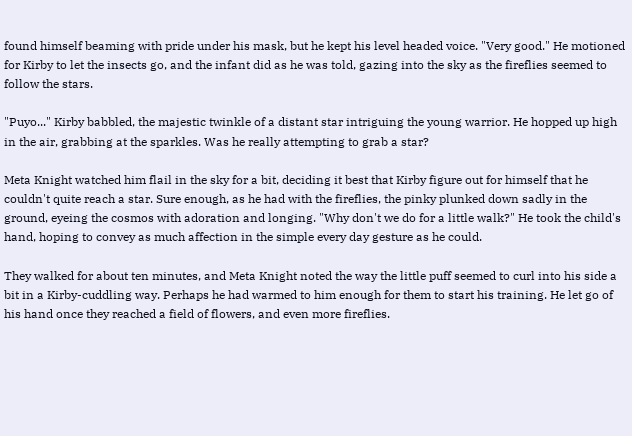found himself beaming with pride under his mask, but he kept his level headed voice. "Very good." He motioned for Kirby to let the insects go, and the infant did as he was told, gazing into the sky as the fireflies seemed to follow the stars.

"Puyo..." Kirby babbled, the majestic twinkle of a distant star intriguing the young warrior. He hopped up high in the air, grabbing at the sparkles. Was he really attempting to grab a star?

Meta Knight watched him flail in the sky for a bit, deciding it best that Kirby figure out for himself that he couldn't quite reach a star. Sure enough, as he had with the fireflies, the pinky plunked down sadly in the ground, eyeing the cosmos with adoration and longing. "Why don't we do for a little walk?" He took the child's hand, hoping to convey as much affection in the simple every day gesture as he could.

They walked for about ten minutes, and Meta Knight noted the way the little puff seemed to curl into his side a bit in a Kirby-cuddling way. Perhaps he had warmed to him enough for them to start his training. He let go of his hand once they reached a field of flowers, and even more fireflies.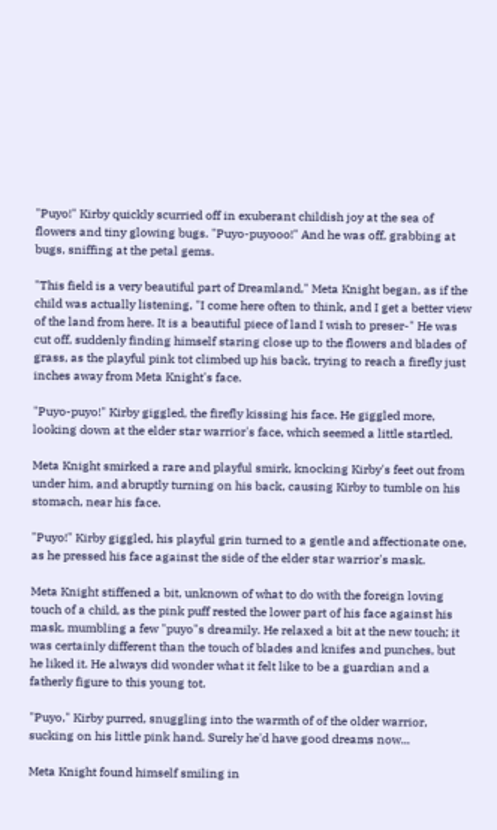"Puyo!" Kirby quickly scurried off in exuberant childish joy at the sea of flowers and tiny glowing bugs. "Puyo-puyooo!" And he was off, grabbing at bugs, sniffing at the petal gems.

"This field is a very beautiful part of Dreamland," Meta Knight began, as if the child was actually listening, "I come here often to think, and I get a better view of the land from here. It is a beautiful piece of land I wish to preser-" He was cut off, suddenly finding himself staring close up to the flowers and blades of grass, as the playful pink tot climbed up his back, trying to reach a firefly just inches away from Meta Knight's face.

"Puyo-puyo!" Kirby giggled, the firefly kissing his face. He giggled more, looking down at the elder star warrior's face, which seemed a little startled.

Meta Knight smirked a rare and playful smirk, knocking Kirby's feet out from under him, and abruptly turning on his back, causing Kirby to tumble on his stomach, near his face.

"Puyo!" Kirby giggled, his playful grin turned to a gentle and affectionate one, as he pressed his face against the side of the elder star warrior's mask.

Meta Knight stiffened a bit, unknown of what to do with the foreign loving touch of a child, as the pink puff rested the lower part of his face against his mask, mumbling a few "puyo"s dreamily. He relaxed a bit at the new touch; it was certainly different than the touch of blades and knifes and punches, but he liked it. He always did wonder what it felt like to be a guardian and a fatherly figure to this young tot.

"Puyo," Kirby purred, snuggling into the warmth of of the older warrior, sucking on his little pink hand. Surely he'd have good dreams now...

Meta Knight found himself smiling in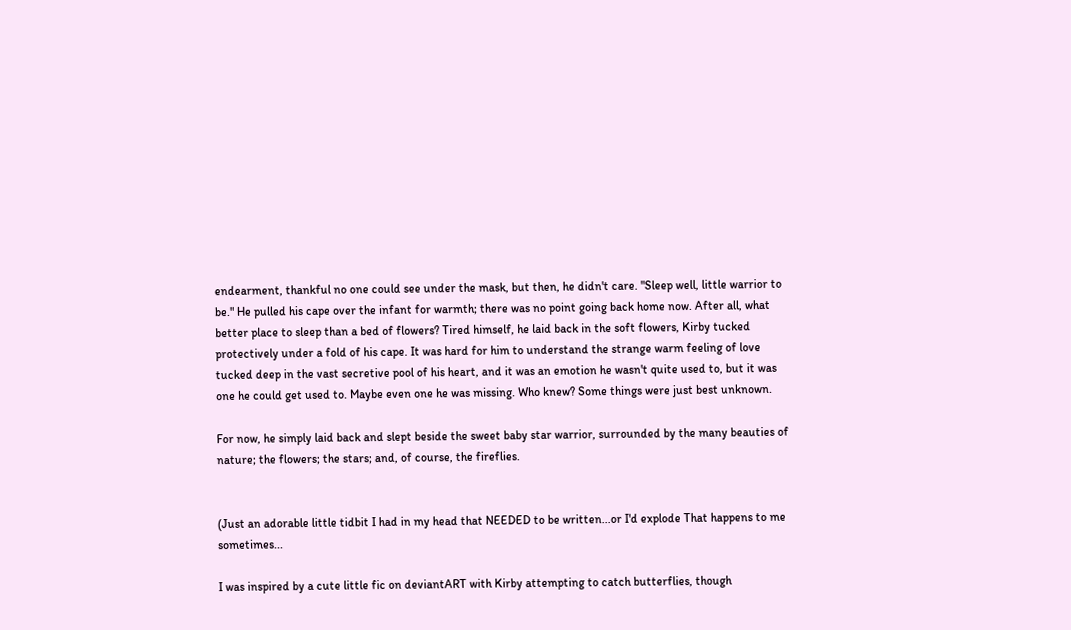endearment, thankful no one could see under the mask, but then, he didn't care. "Sleep well, little warrior to be." He pulled his cape over the infant for warmth; there was no point going back home now. After all, what better place to sleep than a bed of flowers? Tired himself, he laid back in the soft flowers, Kirby tucked protectively under a fold of his cape. It was hard for him to understand the strange warm feeling of love tucked deep in the vast secretive pool of his heart, and it was an emotion he wasn't quite used to, but it was one he could get used to. Maybe even one he was missing. Who knew? Some things were just best unknown.

For now, he simply laid back and slept beside the sweet baby star warrior, surrounded by the many beauties of nature; the flowers; the stars; and, of course, the fireflies.


(Just an adorable little tidbit I had in my head that NEEDED to be written...or I'd explode That happens to me sometimes...

I was inspired by a cute little fic on deviantART with Kirby attempting to catch butterflies, though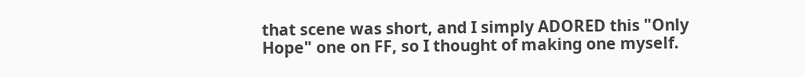that scene was short, and I simply ADORED this "Only Hope" one on FF, so I thought of making one myself.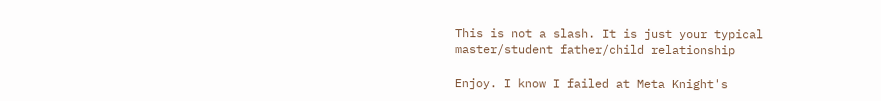This is not a slash. It is just your typical master/student father/child relationship

Enjoy. I know I failed at Meta Knight's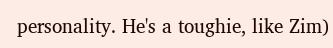personality. He's a toughie, like Zim)